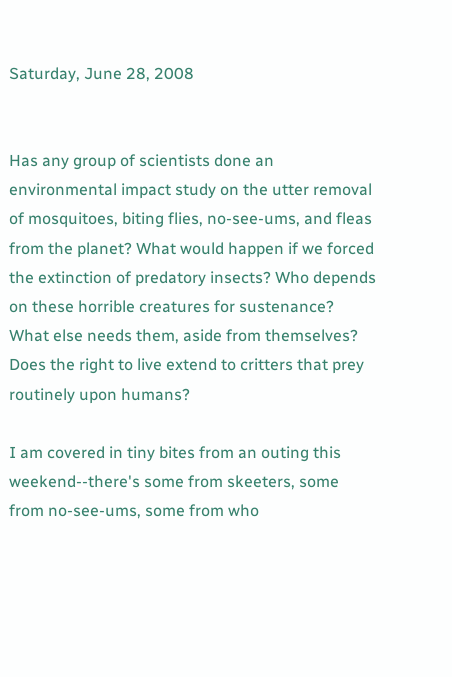Saturday, June 28, 2008


Has any group of scientists done an environmental impact study on the utter removal of mosquitoes, biting flies, no-see-ums, and fleas from the planet? What would happen if we forced the extinction of predatory insects? Who depends on these horrible creatures for sustenance? What else needs them, aside from themselves? Does the right to live extend to critters that prey routinely upon humans?

I am covered in tiny bites from an outing this weekend--there's some from skeeters, some from no-see-ums, some from who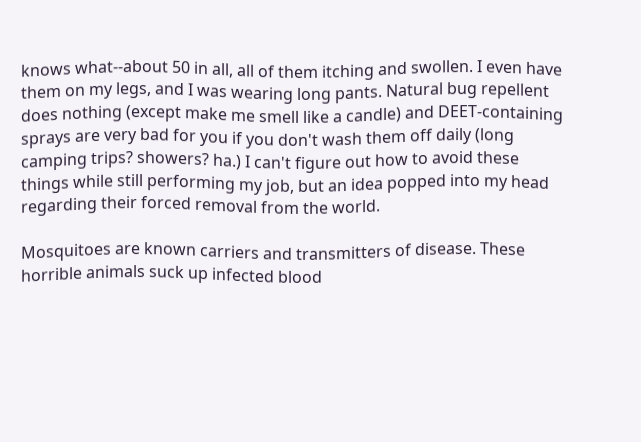knows what--about 50 in all, all of them itching and swollen. I even have them on my legs, and I was wearing long pants. Natural bug repellent does nothing (except make me smell like a candle) and DEET-containing sprays are very bad for you if you don't wash them off daily (long camping trips? showers? ha.) I can't figure out how to avoid these things while still performing my job, but an idea popped into my head regarding their forced removal from the world.

Mosquitoes are known carriers and transmitters of disease. These horrible animals suck up infected blood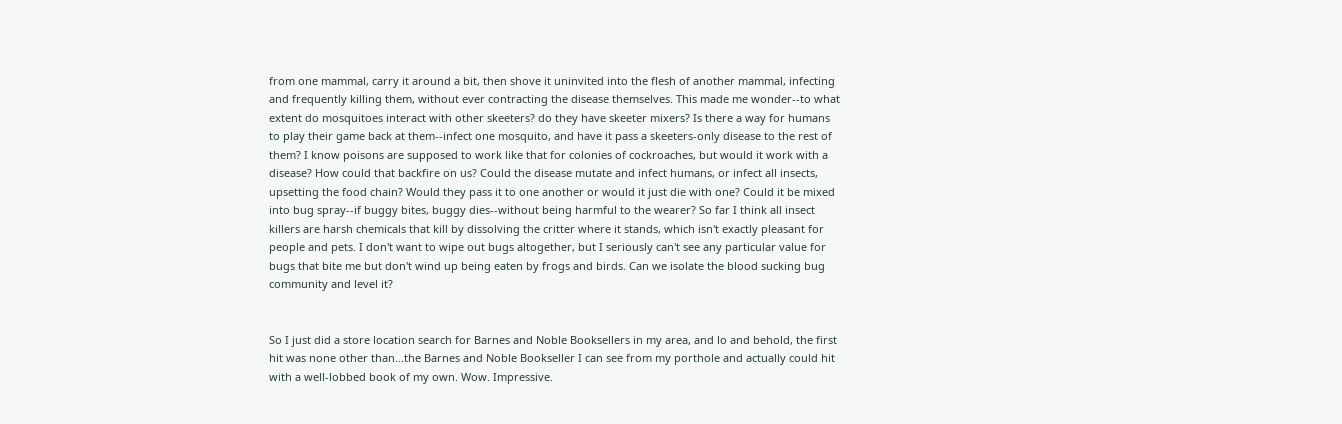from one mammal, carry it around a bit, then shove it uninvited into the flesh of another mammal, infecting and frequently killing them, without ever contracting the disease themselves. This made me wonder--to what extent do mosquitoes interact with other skeeters? do they have skeeter mixers? Is there a way for humans to play their game back at them--infect one mosquito, and have it pass a skeeters-only disease to the rest of them? I know poisons are supposed to work like that for colonies of cockroaches, but would it work with a disease? How could that backfire on us? Could the disease mutate and infect humans, or infect all insects, upsetting the food chain? Would they pass it to one another or would it just die with one? Could it be mixed into bug spray--if buggy bites, buggy dies--without being harmful to the wearer? So far I think all insect killers are harsh chemicals that kill by dissolving the critter where it stands, which isn't exactly pleasant for people and pets. I don't want to wipe out bugs altogether, but I seriously can't see any particular value for bugs that bite me but don't wind up being eaten by frogs and birds. Can we isolate the blood sucking bug community and level it?


So I just did a store location search for Barnes and Noble Booksellers in my area, and lo and behold, the first hit was none other than...the Barnes and Noble Bookseller I can see from my porthole and actually could hit with a well-lobbed book of my own. Wow. Impressive.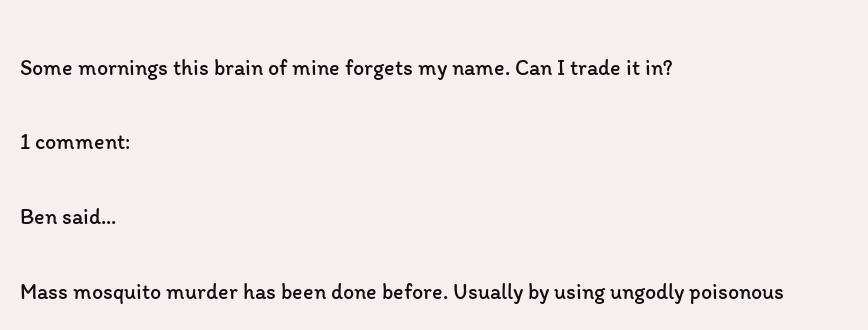Some mornings this brain of mine forgets my name. Can I trade it in?

1 comment:

Ben said...

Mass mosquito murder has been done before. Usually by using ungodly poisonous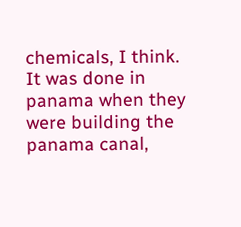chemicals, I think. It was done in panama when they were building the panama canal,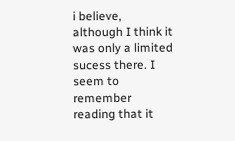i believe, although I think it was only a limited sucess there. I seem to remember reading that it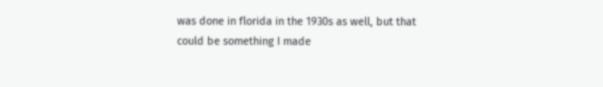was done in florida in the 1930s as well, but that could be something I made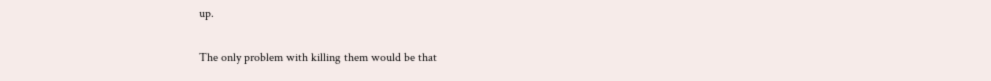up.

The only problem with killing them would be that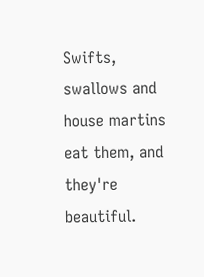Swifts, swallows and house martins eat them, and they're beautiful.